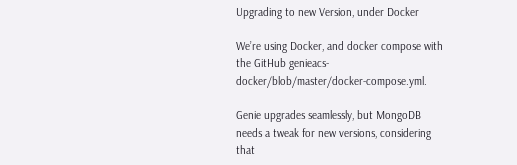Upgrading to new Version, under Docker

We’re using Docker, and docker compose with the GitHub genieacs-docker/blob/master/docker-compose.yml.

Genie upgrades seamlessly, but MongoDB needs a tweak for new versions, considering that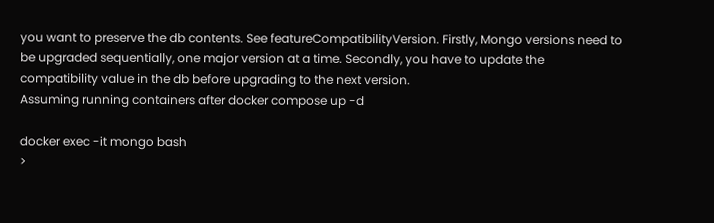you want to preserve the db contents. See featureCompatibilityVersion. Firstly, Mongo versions need to be upgraded sequentially, one major version at a time. Secondly, you have to update the compatibility value in the db before upgrading to the next version.
Assuming running containers after docker compose up -d

docker exec -it mongo bash
>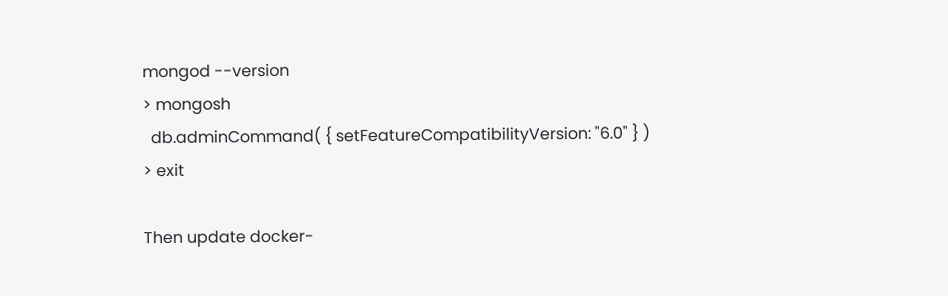mongod --version
> mongosh
  db.adminCommand( { setFeatureCompatibilityVersion: "6.0" } )
> exit

Then update docker-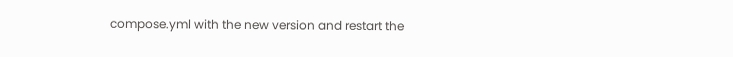compose.yml with the new version and restart the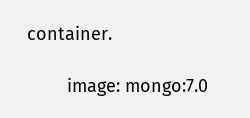container.

        image: mongo:7.0